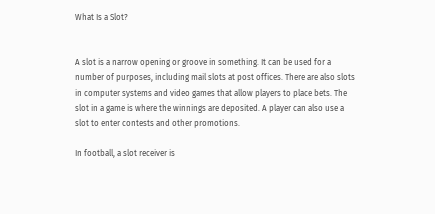What Is a Slot?


A slot is a narrow opening or groove in something. It can be used for a number of purposes, including mail slots at post offices. There are also slots in computer systems and video games that allow players to place bets. The slot in a game is where the winnings are deposited. A player can also use a slot to enter contests and other promotions.

In football, a slot receiver is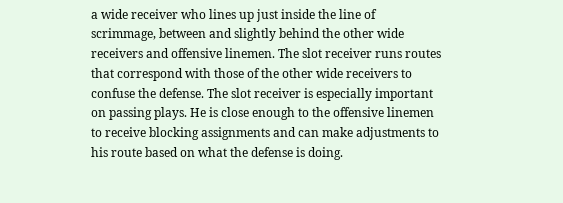a wide receiver who lines up just inside the line of scrimmage, between and slightly behind the other wide receivers and offensive linemen. The slot receiver runs routes that correspond with those of the other wide receivers to confuse the defense. The slot receiver is especially important on passing plays. He is close enough to the offensive linemen to receive blocking assignments and can make adjustments to his route based on what the defense is doing.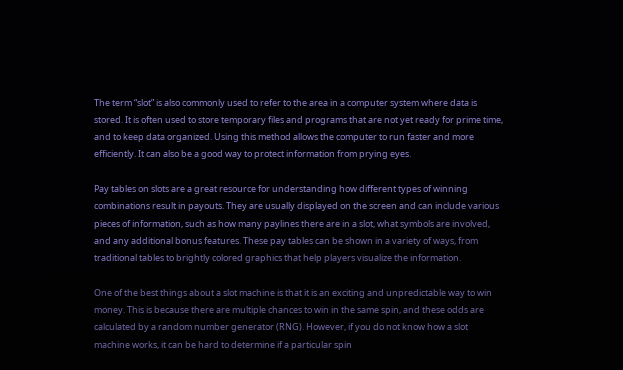The term “slot” is also commonly used to refer to the area in a computer system where data is stored. It is often used to store temporary files and programs that are not yet ready for prime time, and to keep data organized. Using this method allows the computer to run faster and more efficiently. It can also be a good way to protect information from prying eyes.

Pay tables on slots are a great resource for understanding how different types of winning combinations result in payouts. They are usually displayed on the screen and can include various pieces of information, such as how many paylines there are in a slot, what symbols are involved, and any additional bonus features. These pay tables can be shown in a variety of ways, from traditional tables to brightly colored graphics that help players visualize the information.

One of the best things about a slot machine is that it is an exciting and unpredictable way to win money. This is because there are multiple chances to win in the same spin, and these odds are calculated by a random number generator (RNG). However, if you do not know how a slot machine works, it can be hard to determine if a particular spin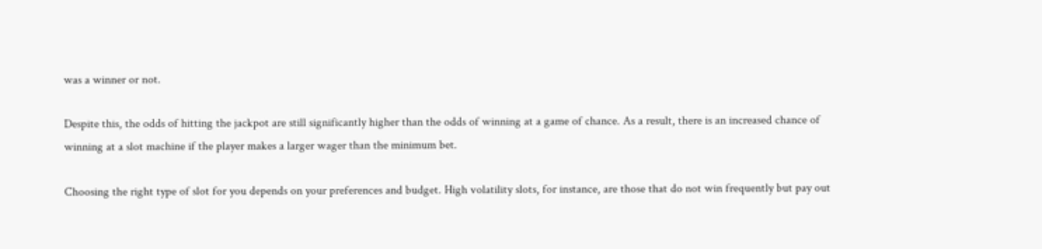was a winner or not.

Despite this, the odds of hitting the jackpot are still significantly higher than the odds of winning at a game of chance. As a result, there is an increased chance of winning at a slot machine if the player makes a larger wager than the minimum bet.

Choosing the right type of slot for you depends on your preferences and budget. High volatility slots, for instance, are those that do not win frequently but pay out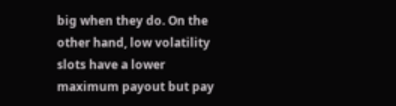big when they do. On the other hand, low volatility slots have a lower maximum payout but pay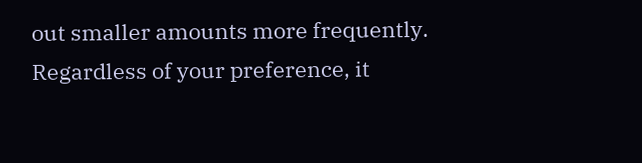out smaller amounts more frequently. Regardless of your preference, it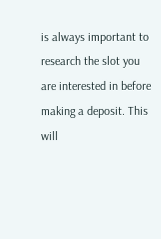is always important to research the slot you are interested in before making a deposit. This will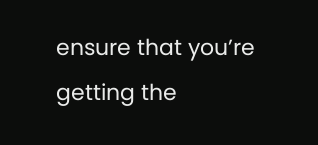ensure that you’re getting the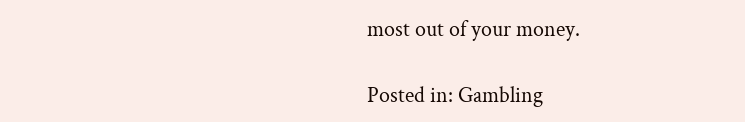most out of your money.

Posted in: Gambling